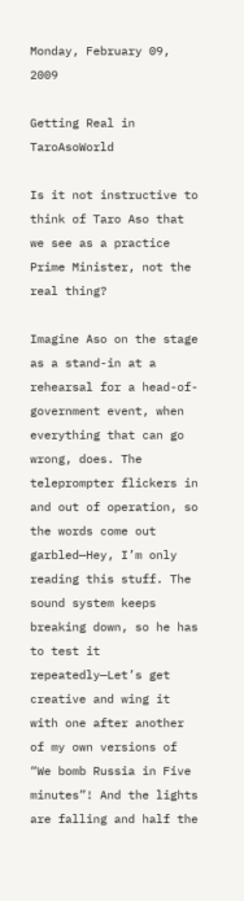Monday, February 09, 2009

Getting Real in TaroAsoWorld

Is it not instructive to think of Taro Aso that we see as a practice Prime Minister, not the real thing?

Imagine Aso on the stage as a stand-in at a rehearsal for a head-of-government event, when everything that can go wrong, does. The teleprompter flickers in and out of operation, so the words come out garbled—Hey, I’m only reading this stuff. The sound system keeps breaking down, so he has to test it repeatedly—Let’s get creative and wing it with one after another of my own versions of “We bomb Russia in Five minutes”! And the lights are falling and half the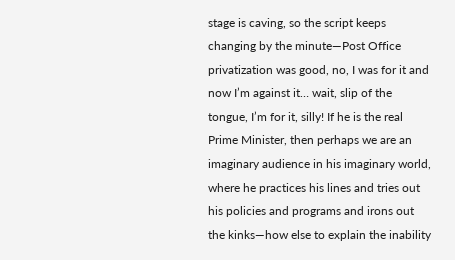stage is caving, so the script keeps changing by the minute—Post Office privatization was good, no, I was for it and now I’m against it… wait, slip of the tongue, I’m for it, silly! If he is the real Prime Minister, then perhaps we are an imaginary audience in his imaginary world, where he practices his lines and tries out his policies and programs and irons out the kinks—how else to explain the inability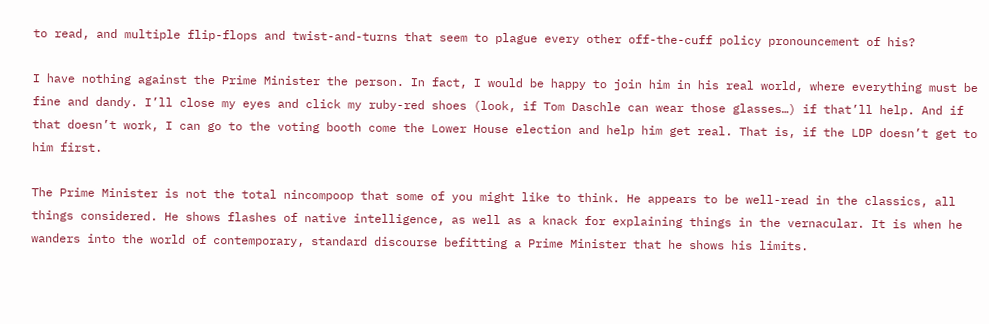to read, and multiple flip-flops and twist-and-turns that seem to plague every other off-the-cuff policy pronouncement of his?

I have nothing against the Prime Minister the person. In fact, I would be happy to join him in his real world, where everything must be fine and dandy. I’ll close my eyes and click my ruby-red shoes (look, if Tom Daschle can wear those glasses…) if that’ll help. And if that doesn’t work, I can go to the voting booth come the Lower House election and help him get real. That is, if the LDP doesn’t get to him first.

The Prime Minister is not the total nincompoop that some of you might like to think. He appears to be well-read in the classics, all things considered. He shows flashes of native intelligence, as well as a knack for explaining things in the vernacular. It is when he wanders into the world of contemporary, standard discourse befitting a Prime Minister that he shows his limits.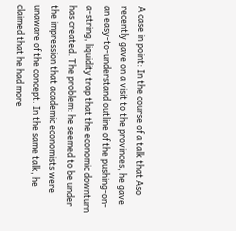A case in point: In the course of a talk that Aso recently gave on a visit to the provinces, he gave an easy-to-understand outline of the pushing-on-a-string, liquidity trap that the economic downturn has created. The problem: he seemed to be under the impression that academic economists were unaware of the concept. In the same talk, he claimed that he had more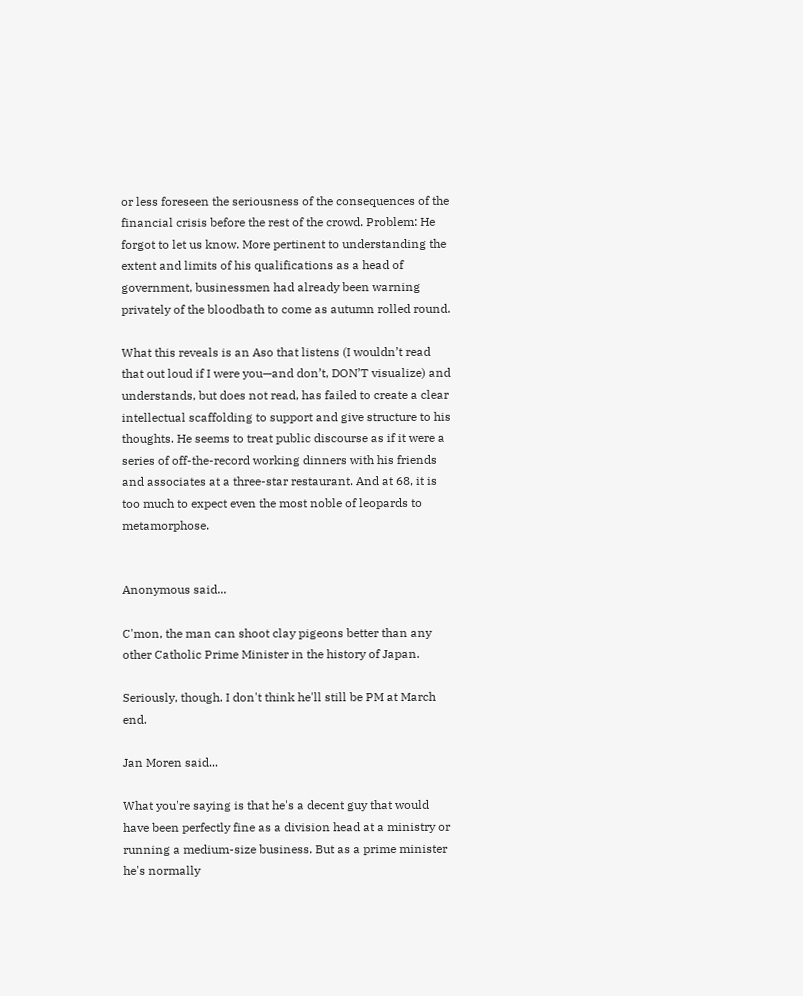or less foreseen the seriousness of the consequences of the financial crisis before the rest of the crowd. Problem: He forgot to let us know. More pertinent to understanding the extent and limits of his qualifications as a head of government, businessmen had already been warning privately of the bloodbath to come as autumn rolled round.

What this reveals is an Aso that listens (I wouldn’t read that out loud if I were you—and don’t, DON’T visualize) and understands, but does not read, has failed to create a clear intellectual scaffolding to support and give structure to his thoughts. He seems to treat public discourse as if it were a series of off-the-record working dinners with his friends and associates at a three-star restaurant. And at 68, it is too much to expect even the most noble of leopards to metamorphose.


Anonymous said...

C'mon, the man can shoot clay pigeons better than any other Catholic Prime Minister in the history of Japan.

Seriously, though. I don't think he'll still be PM at March end.

Jan Moren said...

What you're saying is that he's a decent guy that would have been perfectly fine as a division head at a ministry or running a medium-size business. But as a prime minister he's normally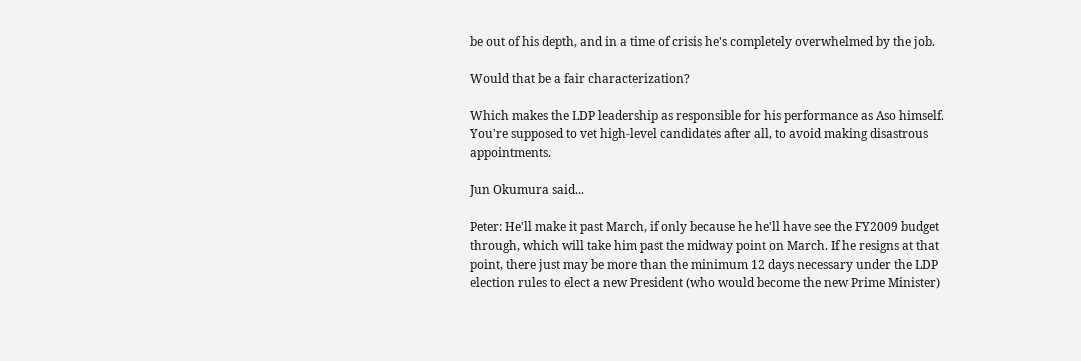be out of his depth, and in a time of crisis he's completely overwhelmed by the job.

Would that be a fair characterization?

Which makes the LDP leadership as responsible for his performance as Aso himself. You're supposed to vet high-level candidates after all, to avoid making disastrous appointments.

Jun Okumura said...

Peter: He'll make it past March, if only because he he'll have see the FY2009 budget through, which will take him past the midway point on March. If he resigns at that point, there just may be more than the minimum 12 days necessary under the LDP election rules to elect a new President (who would become the new Prime Minister)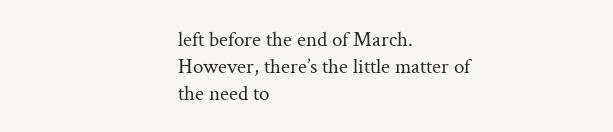left before the end of March. However, there’s the little matter of the need to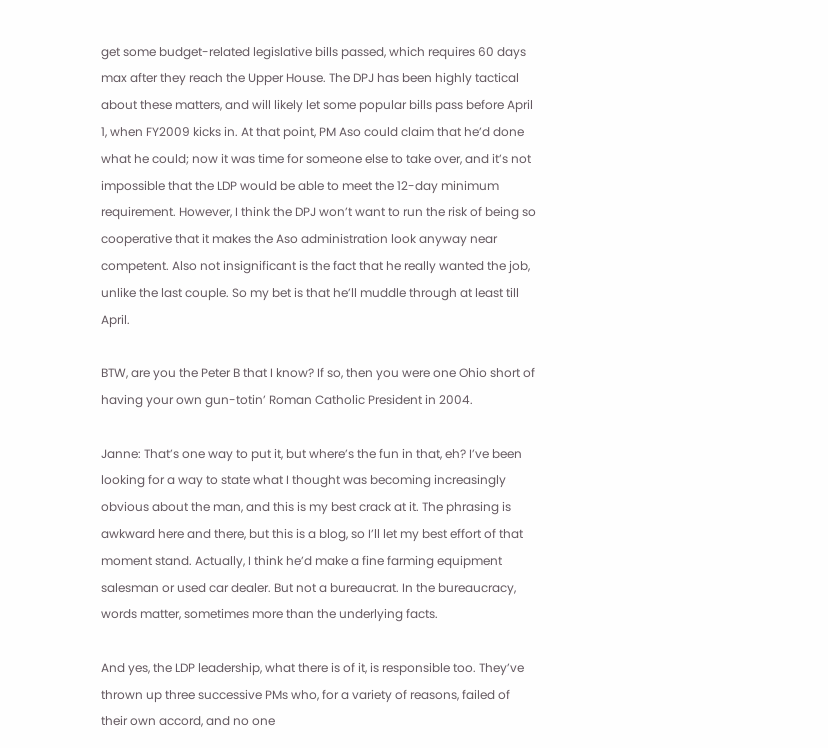get some budget-related legislative bills passed, which requires 60 days max after they reach the Upper House. The DPJ has been highly tactical about these matters, and will likely let some popular bills pass before April 1, when FY2009 kicks in. At that point, PM Aso could claim that he’d done what he could; now it was time for someone else to take over, and it’s not impossible that the LDP would be able to meet the 12-day minimum requirement. However, I think the DPJ won’t want to run the risk of being so cooperative that it makes the Aso administration look anyway near competent. Also not insignificant is the fact that he really wanted the job, unlike the last couple. So my bet is that he’ll muddle through at least till April.

BTW, are you the Peter B that I know? If so, then you were one Ohio short of having your own gun-totin’ Roman Catholic President in 2004.

Janne: That’s one way to put it, but where’s the fun in that, eh? I’ve been looking for a way to state what I thought was becoming increasingly obvious about the man, and this is my best crack at it. The phrasing is awkward here and there, but this is a blog, so I’ll let my best effort of that moment stand. Actually, I think he’d make a fine farming equipment salesman or used car dealer. But not a bureaucrat. In the bureaucracy, words matter, sometimes more than the underlying facts.

And yes, the LDP leadership, what there is of it, is responsible too. They’ve thrown up three successive PMs who, for a variety of reasons, failed of their own accord, and no one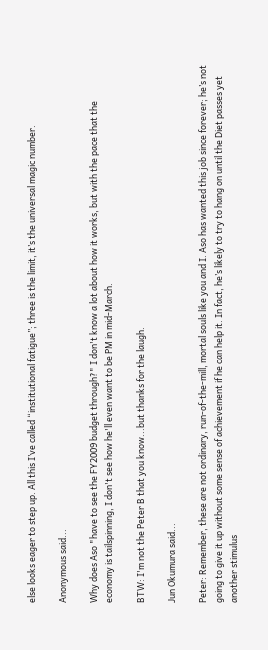else looks eager to step up. All this I’ve called “institutional fatigue”; three is the limit, it’s the universal magic number.

Anonymous said...

Why does Aso "have to see the FY2009 budget through?" I don't know a lot about how it works, but with the pace that the economy is tailspinning, I don't see how he'll even want to be PM in mid-March.

BTW: I'm not the Peter B that you know...but thanks for the laugh.

Jun Okumura said...

Peter: Remember, these are not ordinary, run-of-the-mill, mortal souls like you and I. Aso has wanted this job since forever; he’s not going to give it up without some sense of achievement if he can help it. In fact, he’s likely to try to hang on until the Diet passes yet another stimulus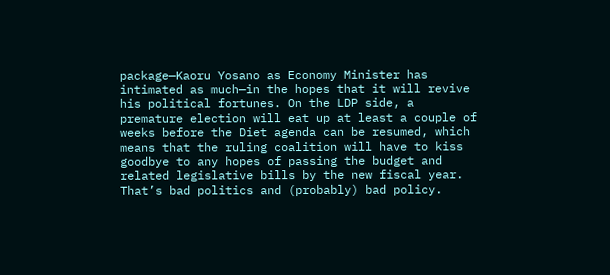package—Kaoru Yosano as Economy Minister has intimated as much—in the hopes that it will revive his political fortunes. On the LDP side, a premature election will eat up at least a couple of weeks before the Diet agenda can be resumed, which means that the ruling coalition will have to kiss goodbye to any hopes of passing the budget and related legislative bills by the new fiscal year. That’s bad politics and (probably) bad policy.